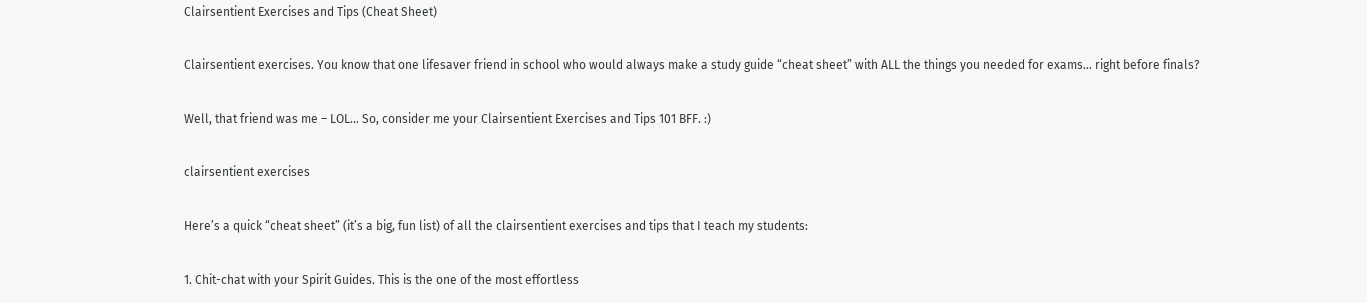Clairsentient Exercises and Tips (Cheat Sheet)

Clairsentient exercises. You know that one lifesaver friend in school who would always make a study guide “cheat sheet” with ALL the things you needed for exams… right before finals?

Well, that friend was me – LOL… So, consider me your Clairsentient Exercises and Tips 101 BFF. :)

clairsentient exercises

Here’s a quick “cheat sheet” (it’s a big, fun list) of all the clairsentient exercises and tips that I teach my students:

1. Chit-chat with your Spirit Guides. This is the one of the most effortless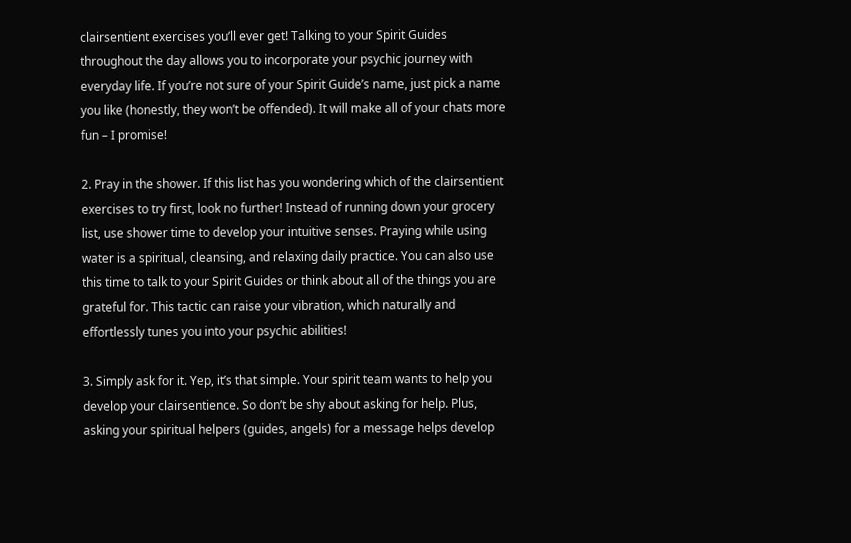clairsentient exercises you’ll ever get! Talking to your Spirit Guides throughout the day allows you to incorporate your psychic journey with everyday life. If you’re not sure of your Spirit Guide’s name, just pick a name you like (honestly, they won’t be offended). It will make all of your chats more fun – I promise!

2. Pray in the shower. If this list has you wondering which of the clairsentient exercises to try first, look no further! Instead of running down your grocery list, use shower time to develop your intuitive senses. Praying while using water is a spiritual, cleansing, and relaxing daily practice. You can also use this time to talk to your Spirit Guides or think about all of the things you are grateful for. This tactic can raise your vibration, which naturally and effortlessly tunes you into your psychic abilities!

3. Simply ask for it. Yep, it’s that simple. Your spirit team wants to help you develop your clairsentience. So don’t be shy about asking for help. Plus, asking your spiritual helpers (guides, angels) for a message helps develop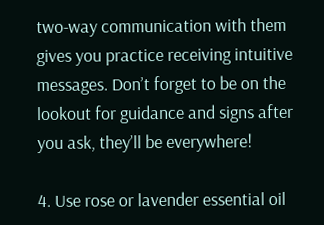two-way communication with them gives you practice receiving intuitive messages. Don’t forget to be on the lookout for guidance and signs after you ask, they’ll be everywhere!

4. Use rose or lavender essential oil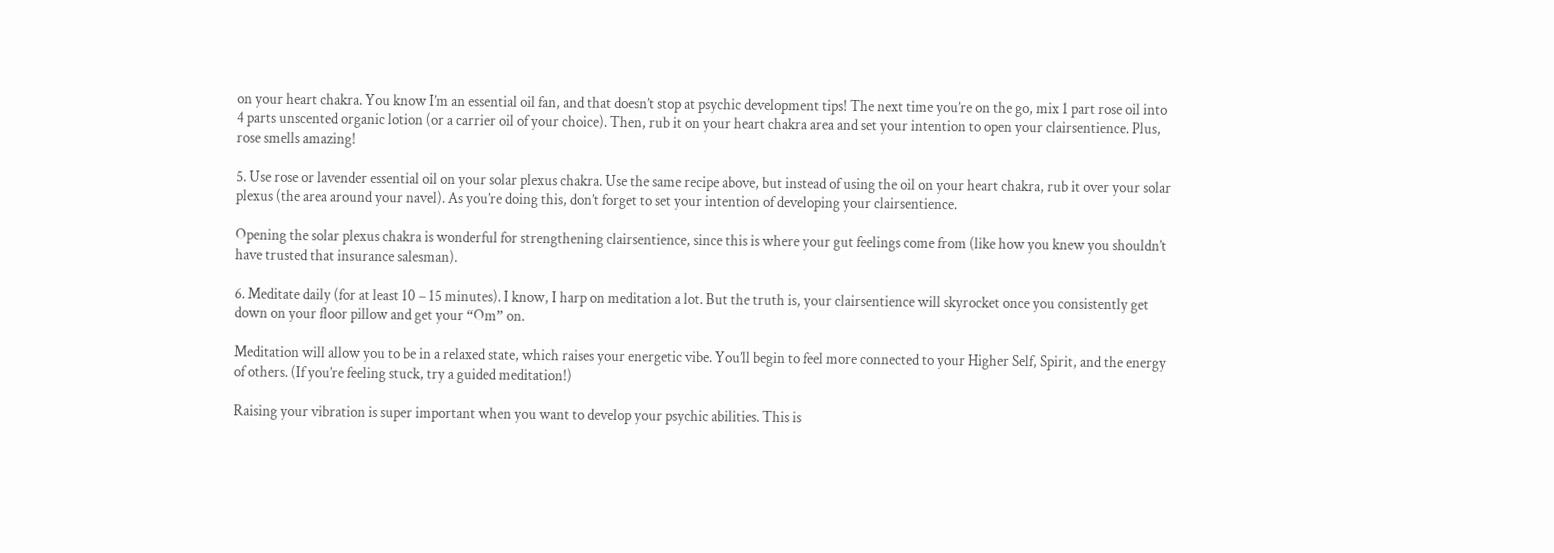on your heart chakra. You know I’m an essential oil fan, and that doesn’t stop at psychic development tips! The next time you’re on the go, mix 1 part rose oil into 4 parts unscented organic lotion (or a carrier oil of your choice). Then, rub it on your heart chakra area and set your intention to open your clairsentience. Plus, rose smells amazing!

5. Use rose or lavender essential oil on your solar plexus chakra. Use the same recipe above, but instead of using the oil on your heart chakra, rub it over your solar plexus (the area around your navel). As you’re doing this, don’t forget to set your intention of developing your clairsentience.

Opening the solar plexus chakra is wonderful for strengthening clairsentience, since this is where your gut feelings come from (like how you knew you shouldn’t have trusted that insurance salesman).

6. Meditate daily (for at least 10 – 15 minutes). I know, I harp on meditation a lot. But the truth is, your clairsentience will skyrocket once you consistently get down on your floor pillow and get your “Om” on.

Meditation will allow you to be in a relaxed state, which raises your energetic vibe. You’ll begin to feel more connected to your Higher Self, Spirit, and the energy of others. (If you’re feeling stuck, try a guided meditation!)

Raising your vibration is super important when you want to develop your psychic abilities. This is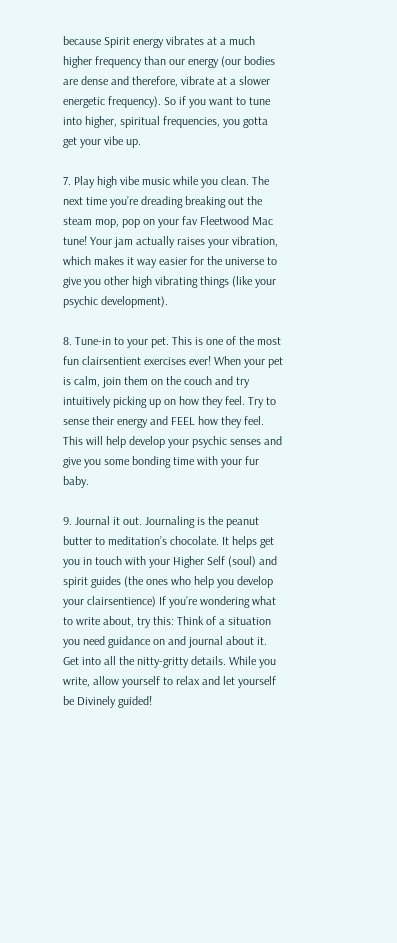because Spirit energy vibrates at a much higher frequency than our energy (our bodies are dense and therefore, vibrate at a slower energetic frequency). So if you want to tune into higher, spiritual frequencies, you gotta get your vibe up.

7. Play high vibe music while you clean. The next time you’re dreading breaking out the steam mop, pop on your fav Fleetwood Mac tune! Your jam actually raises your vibration, which makes it way easier for the universe to give you other high vibrating things (like your psychic development).

8. Tune-in to your pet. This is one of the most fun clairsentient exercises ever! When your pet is calm, join them on the couch and try intuitively picking up on how they feel. Try to sense their energy and FEEL how they feel. This will help develop your psychic senses and give you some bonding time with your fur baby.

9. Journal it out. Journaling is the peanut butter to meditation’s chocolate. It helps get you in touch with your Higher Self (soul) and spirit guides (the ones who help you develop your clairsentience) If you’re wondering what to write about, try this: Think of a situation you need guidance on and journal about it. Get into all the nitty-gritty details. While you write, allow yourself to relax and let yourself be Divinely guided!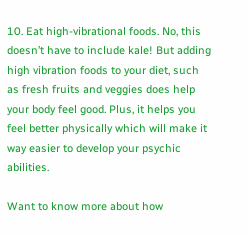10. Eat high-vibrational foods. No, this doesn’t have to include kale! But adding high vibration foods to your diet, such as fresh fruits and veggies does help your body feel good. Plus, it helps you feel better physically which will make it way easier to develop your psychic abilities.

Want to know more about how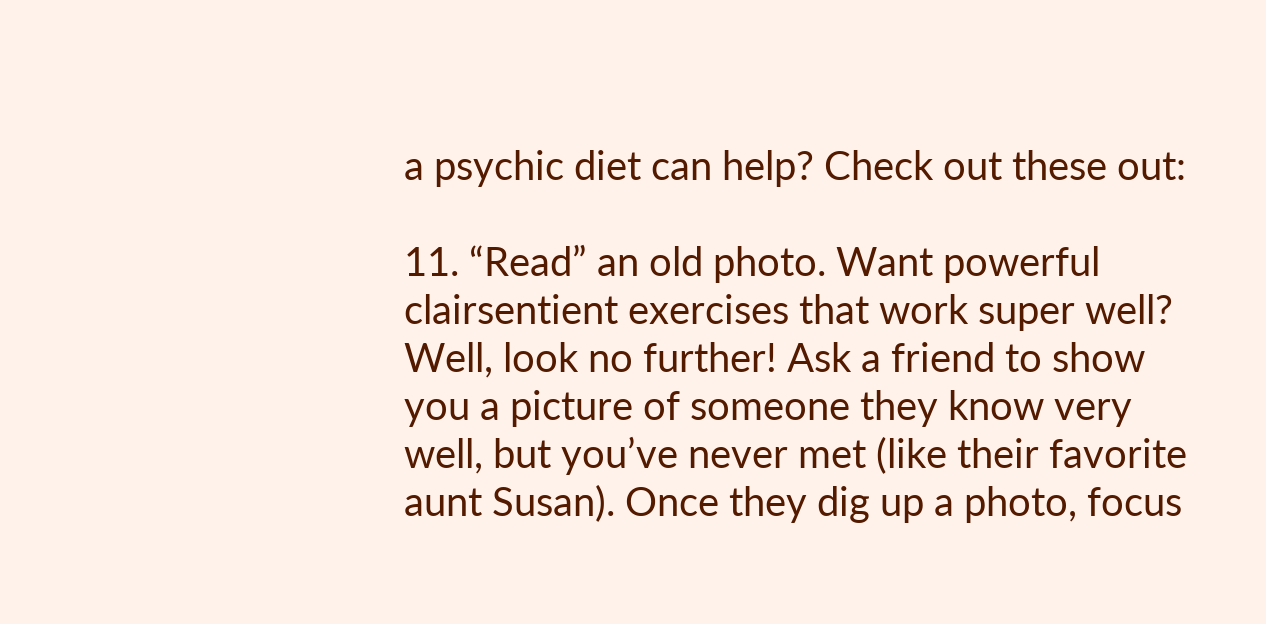a psychic diet can help? Check out these out:

11. “Read” an old photo. Want powerful clairsentient exercises that work super well? Well, look no further! Ask a friend to show you a picture of someone they know very well, but you’ve never met (like their favorite aunt Susan). Once they dig up a photo, focus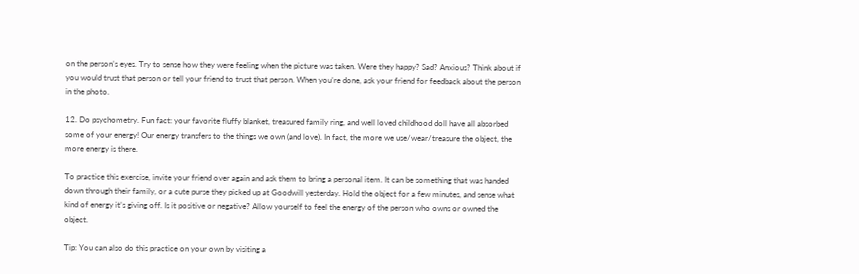on the person’s eyes. Try to sense how they were feeling when the picture was taken. Were they happy? Sad? Anxious? Think about if you would trust that person or tell your friend to trust that person. When you’re done, ask your friend for feedback about the person in the photo.

12. Do psychometry. Fun fact: your favorite fluffy blanket, treasured family ring, and well loved childhood doll have all absorbed some of your energy! Our energy transfers to the things we own (and love). In fact, the more we use/wear/treasure the object, the more energy is there.

To practice this exercise, invite your friend over again and ask them to bring a personal item. It can be something that was handed down through their family, or a cute purse they picked up at Goodwill yesterday. Hold the object for a few minutes, and sense what kind of energy it’s giving off. Is it positive or negative? Allow yourself to feel the energy of the person who owns or owned the object.

Tip: You can also do this practice on your own by visiting a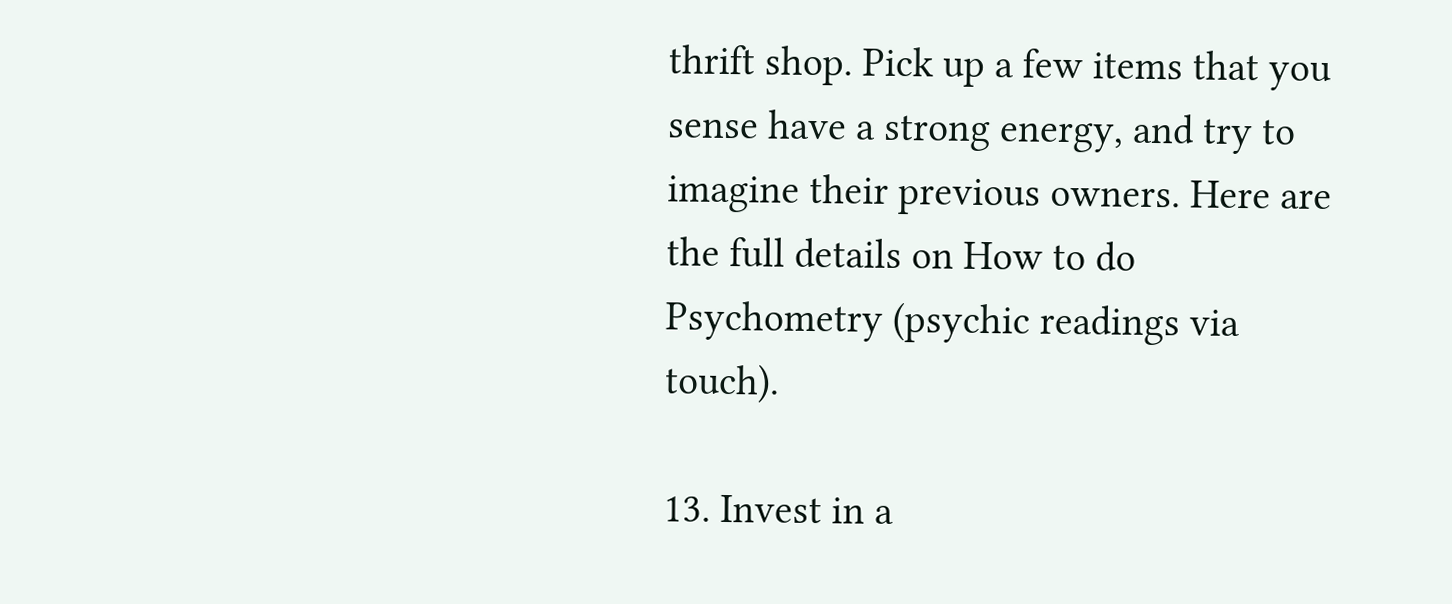thrift shop. Pick up a few items that you sense have a strong energy, and try to imagine their previous owners. Here are the full details on How to do Psychometry (psychic readings via touch).

13. Invest in a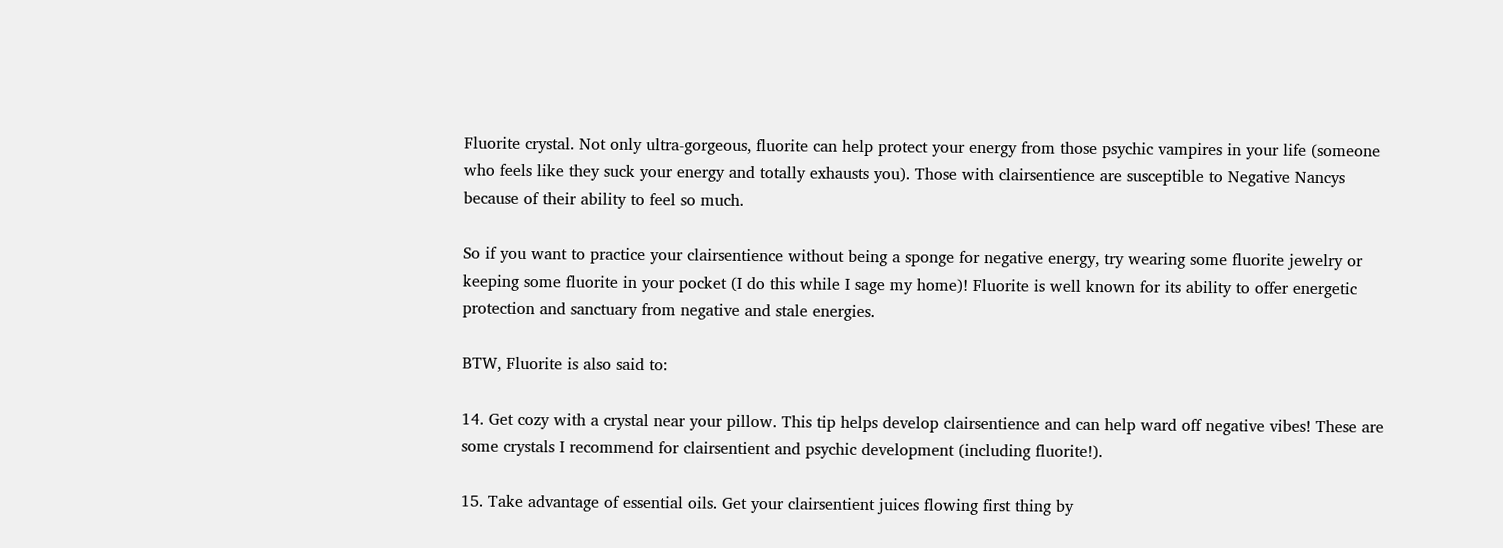Fluorite crystal. Not only ultra-gorgeous, fluorite can help protect your energy from those psychic vampires in your life (someone who feels like they suck your energy and totally exhausts you). Those with clairsentience are susceptible to Negative Nancys because of their ability to feel so much.

So if you want to practice your clairsentience without being a sponge for negative energy, try wearing some fluorite jewelry or keeping some fluorite in your pocket (I do this while I sage my home)! Fluorite is well known for its ability to offer energetic protection and sanctuary from negative and stale energies.

BTW, Fluorite is also said to:

14. Get cozy with a crystal near your pillow. This tip helps develop clairsentience and can help ward off negative vibes! These are some crystals I recommend for clairsentient and psychic development (including fluorite!).

15. Take advantage of essential oils. Get your clairsentient juices flowing first thing by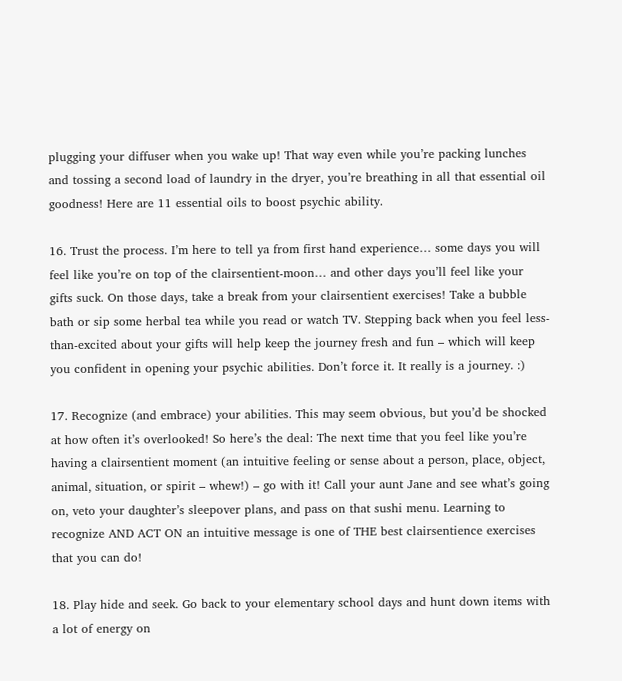plugging your diffuser when you wake up! That way even while you’re packing lunches and tossing a second load of laundry in the dryer, you’re breathing in all that essential oil goodness! Here are 11 essential oils to boost psychic ability.

16. Trust the process. I’m here to tell ya from first hand experience… some days you will feel like you’re on top of the clairsentient-moon… and other days you’ll feel like your gifts suck. On those days, take a break from your clairsentient exercises! Take a bubble bath or sip some herbal tea while you read or watch TV. Stepping back when you feel less-than-excited about your gifts will help keep the journey fresh and fun – which will keep you confident in opening your psychic abilities. Don’t force it. It really is a journey. :)

17. Recognize (and embrace) your abilities. This may seem obvious, but you’d be shocked at how often it’s overlooked! So here’s the deal: The next time that you feel like you’re having a clairsentient moment (an intuitive feeling or sense about a person, place, object, animal, situation, or spirit – whew!) – go with it! Call your aunt Jane and see what’s going on, veto your daughter’s sleepover plans, and pass on that sushi menu. Learning to recognize AND ACT ON an intuitive message is one of THE best clairsentience exercises that you can do!

18. Play hide and seek. Go back to your elementary school days and hunt down items with a lot of energy on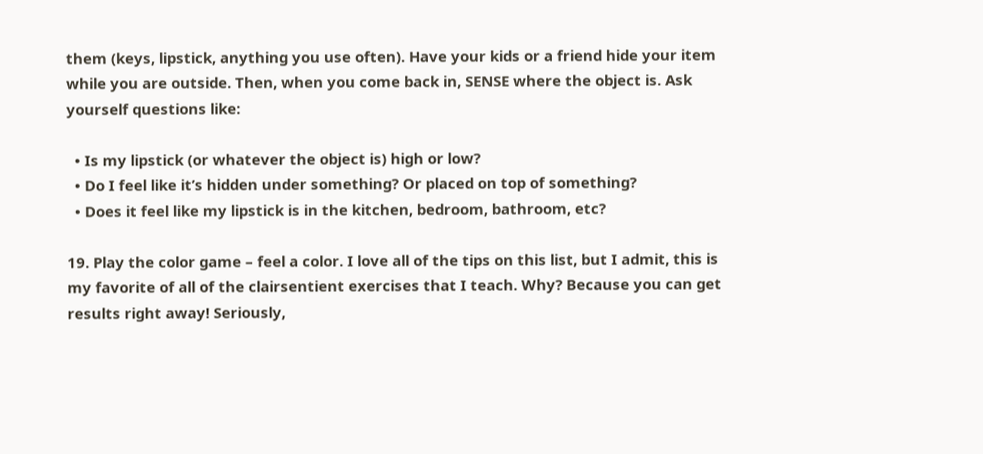them (keys, lipstick, anything you use often). Have your kids or a friend hide your item while you are outside. Then, when you come back in, SENSE where the object is. Ask yourself questions like:

  • Is my lipstick (or whatever the object is) high or low?
  • Do I feel like it’s hidden under something? Or placed on top of something?
  • Does it feel like my lipstick is in the kitchen, bedroom, bathroom, etc?

19. Play the color game – feel a color. I love all of the tips on this list, but I admit, this is my favorite of all of the clairsentient exercises that I teach. Why? Because you can get results right away! Seriously,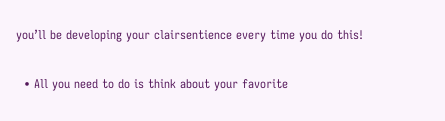you’ll be developing your clairsentience every time you do this!

  • All you need to do is think about your favorite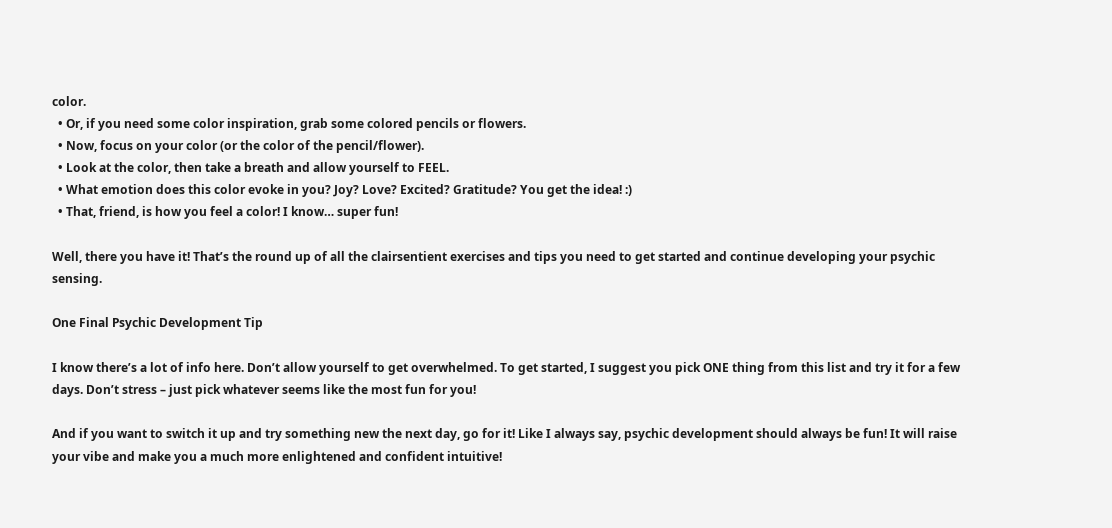color.
  • Or, if you need some color inspiration, grab some colored pencils or flowers.
  • Now, focus on your color (or the color of the pencil/flower).
  • Look at the color, then take a breath and allow yourself to FEEL.
  • What emotion does this color evoke in you? Joy? Love? Excited? Gratitude? You get the idea! :)
  • That, friend, is how you feel a color! I know… super fun!

Well, there you have it! That’s the round up of all the clairsentient exercises and tips you need to get started and continue developing your psychic sensing.

One Final Psychic Development Tip

I know there’s a lot of info here. Don’t allow yourself to get overwhelmed. To get started, I suggest you pick ONE thing from this list and try it for a few days. Don’t stress – just pick whatever seems like the most fun for you!

And if you want to switch it up and try something new the next day, go for it! Like I always say, psychic development should always be fun! It will raise your vibe and make you a much more enlightened and confident intuitive!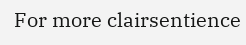For more clairsentience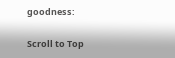goodness:

Scroll to Top